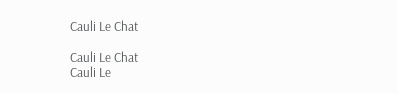Cauli Le Chat

Cauli Le Chat
Cauli Le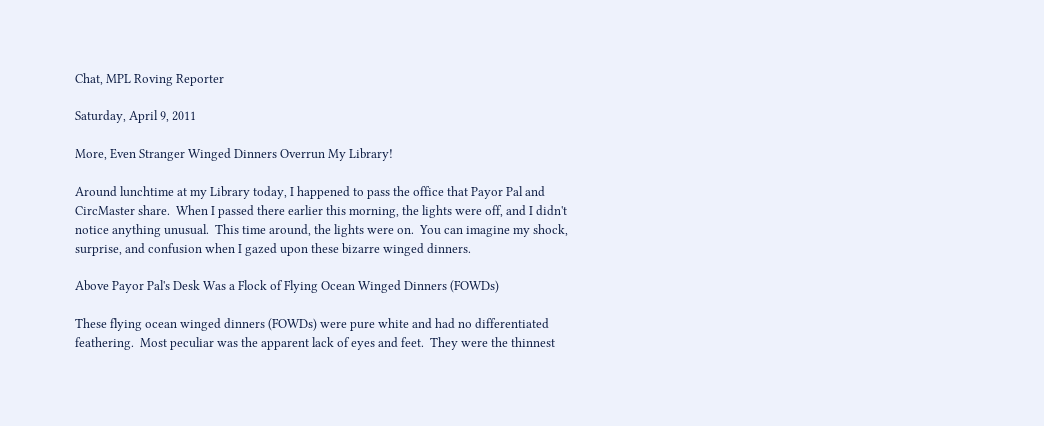Chat, MPL Roving Reporter

Saturday, April 9, 2011

More, Even Stranger Winged Dinners Overrun My Library!

Around lunchtime at my Library today, I happened to pass the office that Payor Pal and CircMaster share.  When I passed there earlier this morning, the lights were off, and I didn't notice anything unusual.  This time around, the lights were on.  You can imagine my shock, surprise, and confusion when I gazed upon these bizarre winged dinners.

Above Payor Pal's Desk Was a Flock of Flying Ocean Winged Dinners (FOWDs)

These flying ocean winged dinners (FOWDs) were pure white and had no differentiated feathering.  Most peculiar was the apparent lack of eyes and feet.  They were the thinnest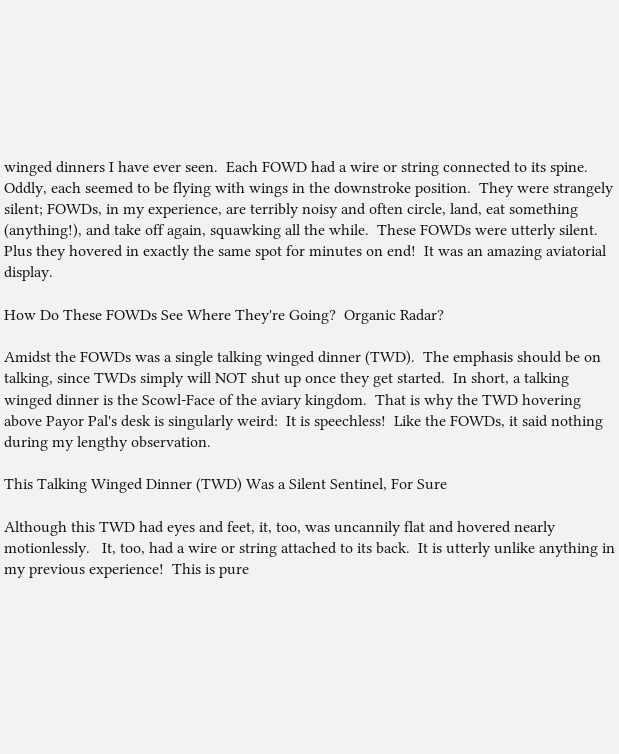winged dinners I have ever seen.  Each FOWD had a wire or string connected to its spine.  Oddly, each seemed to be flying with wings in the downstroke position.  They were strangely silent; FOWDs, in my experience, are terribly noisy and often circle, land, eat something (anything!), and take off again, squawking all the while.  These FOWDs were utterly silent.  Plus they hovered in exactly the same spot for minutes on end!  It was an amazing aviatorial display.

How Do These FOWDs See Where They're Going?  Organic Radar?

Amidst the FOWDs was a single talking winged dinner (TWD).  The emphasis should be on talking, since TWDs simply will NOT shut up once they get started.  In short, a talking winged dinner is the Scowl-Face of the aviary kingdom.  That is why the TWD hovering above Payor Pal's desk is singularly weird:  It is speechless!  Like the FOWDs, it said nothing during my lengthy observation.

This Talking Winged Dinner (TWD) Was a Silent Sentinel, For Sure

Although this TWD had eyes and feet, it, too, was uncannily flat and hovered nearly motionlessly.   It, too, had a wire or string attached to its back.  It is utterly unlike anything in my previous experience!  This is pure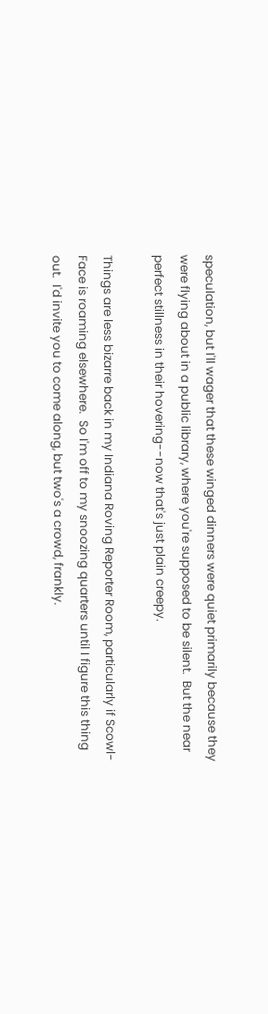speculation, but I'll wager that these winged dinners were quiet primarily because they were flying about in a public library, where you're supposed to be silent.  But the near perfect stillness in their hovering--now that's just plain creepy.

Things are less bizarre back in my Indiana Roving Reporter Room, particularly if Scowl-Face is roaming elsewhere.  So I'm off to my snoozing quarters until I figure this thing out.  I'd invite you to come along, but two's a crowd, frankly.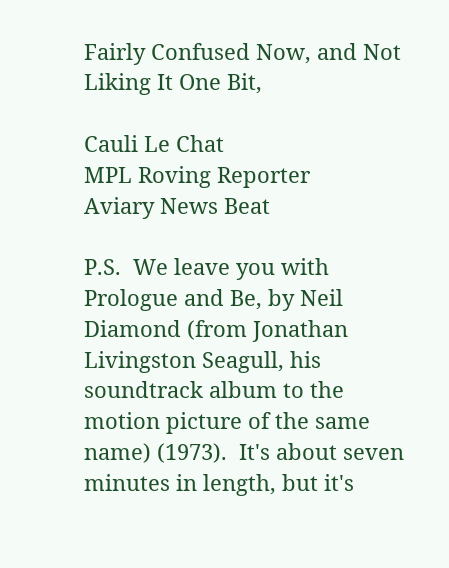Fairly Confused Now, and Not Liking It One Bit,

Cauli Le Chat
MPL Roving Reporter
Aviary News Beat

P.S.  We leave you with Prologue and Be, by Neil Diamond (from Jonathan Livingston Seagull, his soundtrack album to the motion picture of the same name) (1973).  It's about seven minutes in length, but it's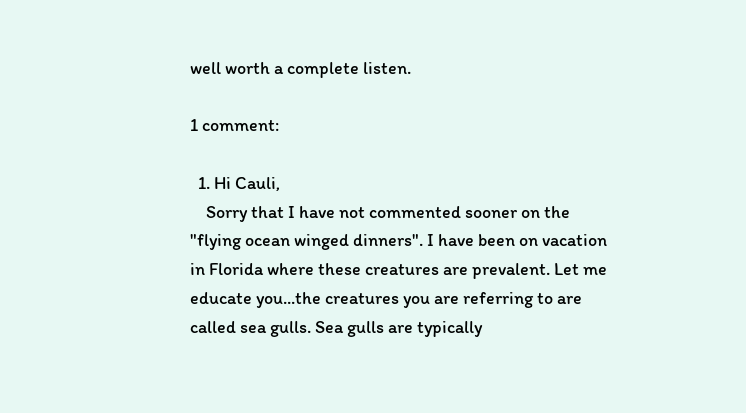well worth a complete listen.

1 comment:

  1. Hi Cauli,
    Sorry that I have not commented sooner on the "flying ocean winged dinners". I have been on vacation in Florida where these creatures are prevalent. Let me educate you...the creatures you are referring to are called sea gulls. Sea gulls are typically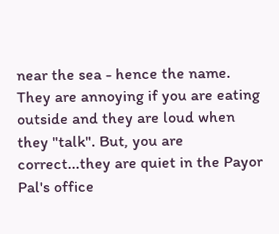near the sea - hence the name. They are annoying if you are eating outside and they are loud when they "talk". But, you are correct...they are quiet in the Payor Pal's office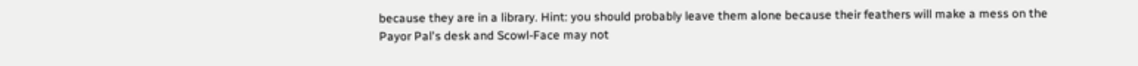because they are in a library. Hint: you should probably leave them alone because their feathers will make a mess on the Payor Pal's desk and Scowl-Face may not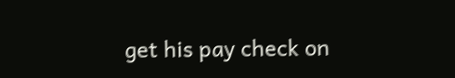get his pay check on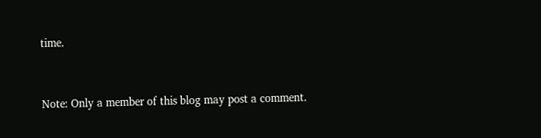time.


Note: Only a member of this blog may post a comment.